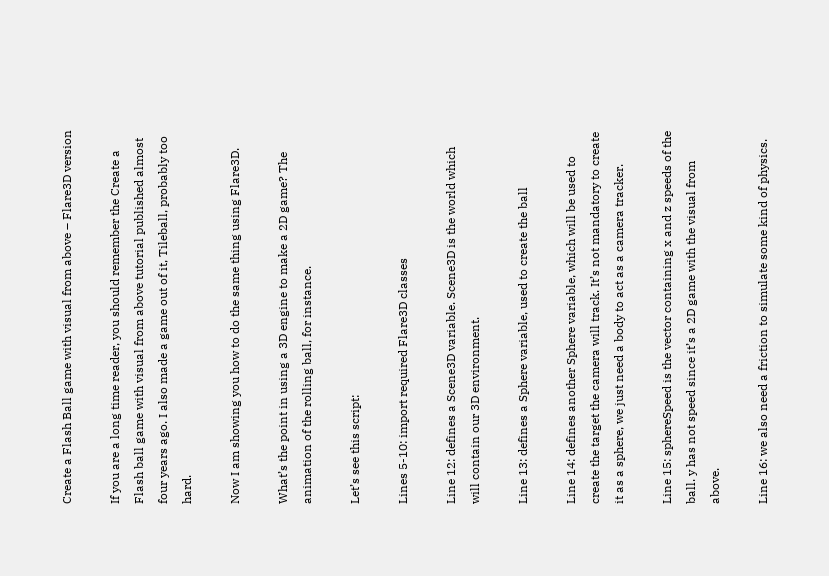Create a Flash Ball game with visual from above – Flare3D version

If you are a long time reader, you should remember the Create a Flash ball game with visual from above tutorial published almost four years ago. I also made a game out of it, Tileball, probably too hard.

Now I am showing you how to do the same thing using Flare3D.

What’s the point in using a 3D engine to make a 2D game? The animation of the rolling ball, for instance.

Let’s see this script:

Lines 5-10: import required Flare3D classes

Line 12: defines a Scene3D variable. Scene3D is the world which will contain our 3D environment.

Line 13: defines a Sphere variable, used to create the ball

Line 14: defines another Sphere variable, which will be used to create the target the camera will track. It’s not mandatory to create it as a sphere, we just need a body to act as a camera tracker.

Line 15: sphereSpeed is the vector containing x and z speeds of the ball. y has not speed since it’s a 2D game with the visual from above.

Line 16: we also need a friction to simulate some kind of physics.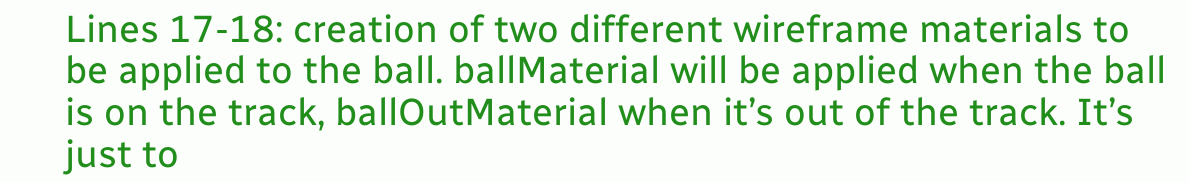Lines 17-18: creation of two different wireframe materials to be applied to the ball. ballMaterial will be applied when the ball is on the track, ballOutMaterial when it’s out of the track. It’s just to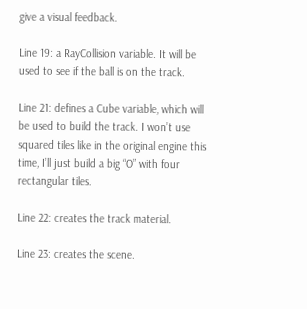give a visual feedback.

Line 19: a RayCollision variable. It will be used to see if the ball is on the track.

Line 21: defines a Cube variable, which will be used to build the track. I won’t use squared tiles like in the original engine this time, I’ll just build a big “O” with four rectangular tiles.

Line 22: creates the track material.

Line 23: creates the scene.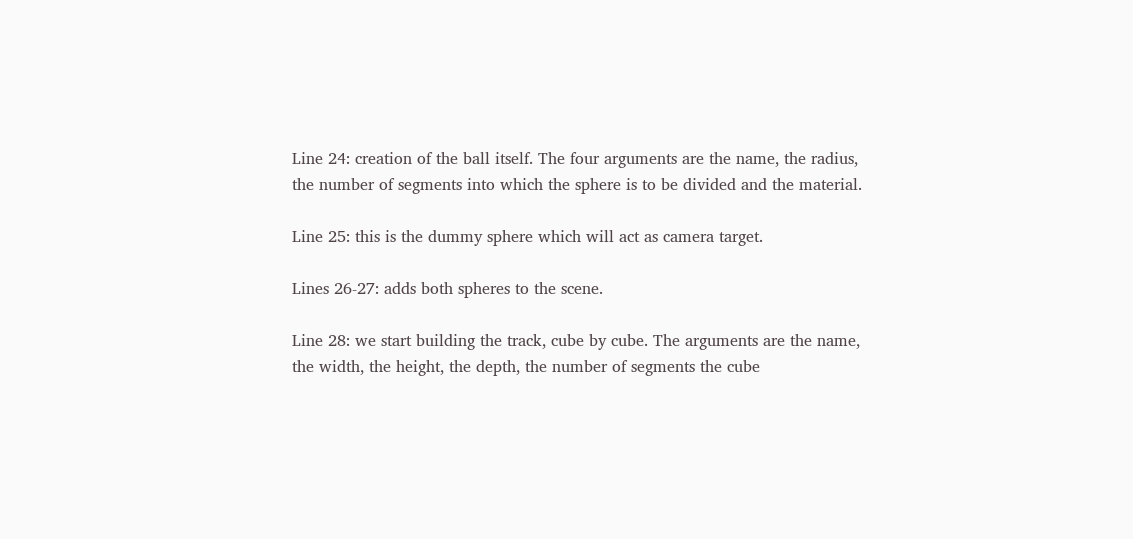Line 24: creation of the ball itself. The four arguments are the name, the radius, the number of segments into which the sphere is to be divided and the material.

Line 25: this is the dummy sphere which will act as camera target.

Lines 26-27: adds both spheres to the scene.

Line 28: we start building the track, cube by cube. The arguments are the name, the width, the height, the depth, the number of segments the cube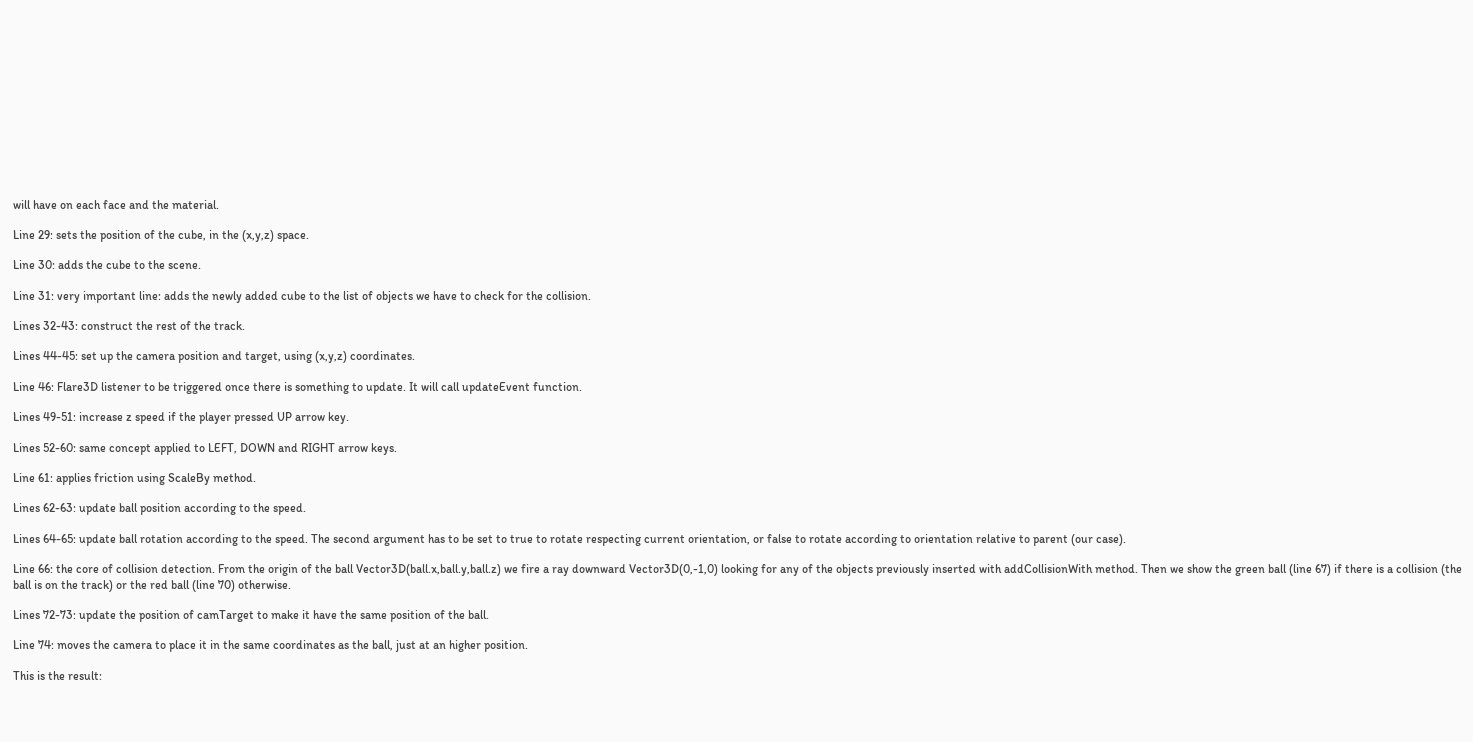will have on each face and the material.

Line 29: sets the position of the cube, in the (x,y,z) space.

Line 30: adds the cube to the scene.

Line 31: very important line: adds the newly added cube to the list of objects we have to check for the collision.

Lines 32-43: construct the rest of the track.

Lines 44-45: set up the camera position and target, using (x,y,z) coordinates.

Line 46: Flare3D listener to be triggered once there is something to update. It will call updateEvent function.

Lines 49-51: increase z speed if the player pressed UP arrow key.

Lines 52-60: same concept applied to LEFT, DOWN and RIGHT arrow keys.

Line 61: applies friction using ScaleBy method.

Lines 62-63: update ball position according to the speed.

Lines 64-65: update ball rotation according to the speed. The second argument has to be set to true to rotate respecting current orientation, or false to rotate according to orientation relative to parent (our case).

Line 66: the core of collision detection. From the origin of the ball Vector3D(ball.x,ball.y,ball.z) we fire a ray downward Vector3D(0,-1,0) looking for any of the objects previously inserted with addCollisionWith method. Then we show the green ball (line 67) if there is a collision (the ball is on the track) or the red ball (line 70) otherwise.

Lines 72-73: update the position of camTarget to make it have the same position of the ball.

Line 74: moves the camera to place it in the same coordinates as the ball, just at an higher position.

This is the result: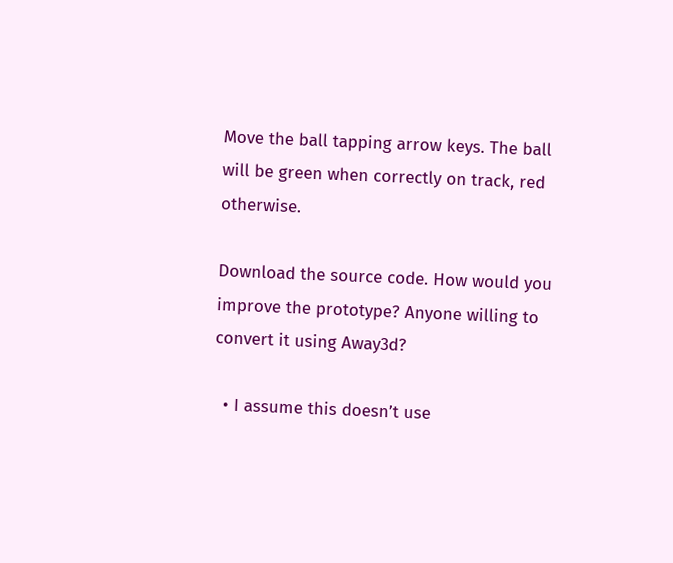Move the ball tapping arrow keys. The ball will be green when correctly on track, red otherwise.

Download the source code. How would you improve the prototype? Anyone willing to convert it using Away3d?

  • I assume this doesn’t use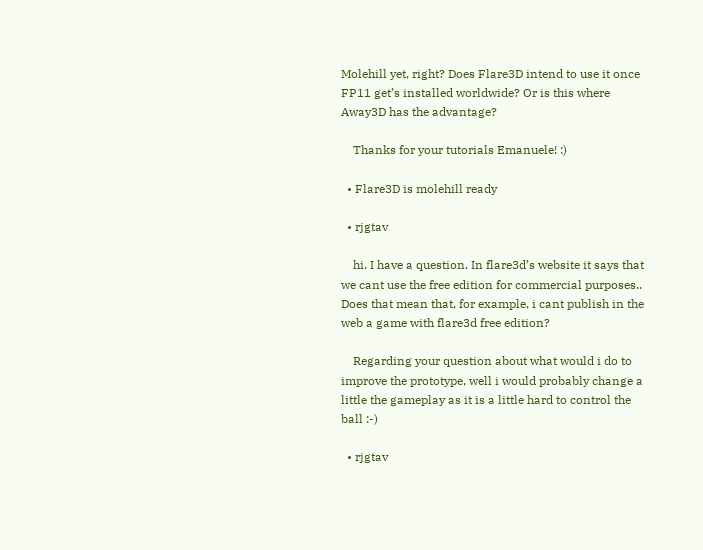Molehill yet, right? Does Flare3D intend to use it once FP11 get’s installed worldwide? Or is this where Away3D has the advantage?

    Thanks for your tutorials Emanuele! :)

  • Flare3D is molehill ready

  • rjgtav

    hi. I have a question. In flare3d’s website it says that we cant use the free edition for commercial purposes.. Does that mean that, for example, i cant publish in the web a game with flare3d free edition?

    Regarding your question about what would i do to improve the prototype, well i would probably change a little the gameplay as it is a little hard to control the ball :-)

  • rjgtav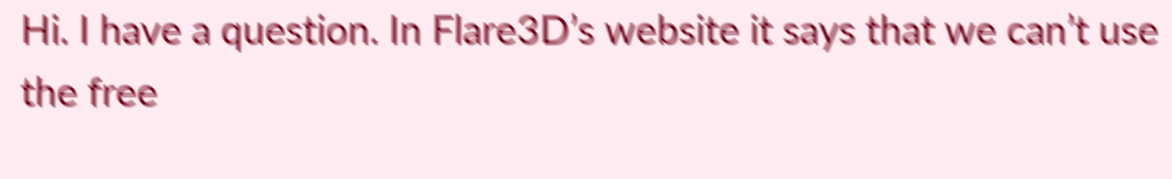Hi. I have a question. In Flare3D’s website it says that we can’t use the free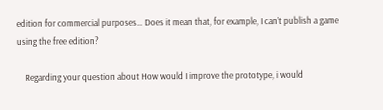edition for commercial purposes… Does it mean that, for example, I can’t publish a game using the free edition?

    Regarding your question about How would I improve the prototype, i would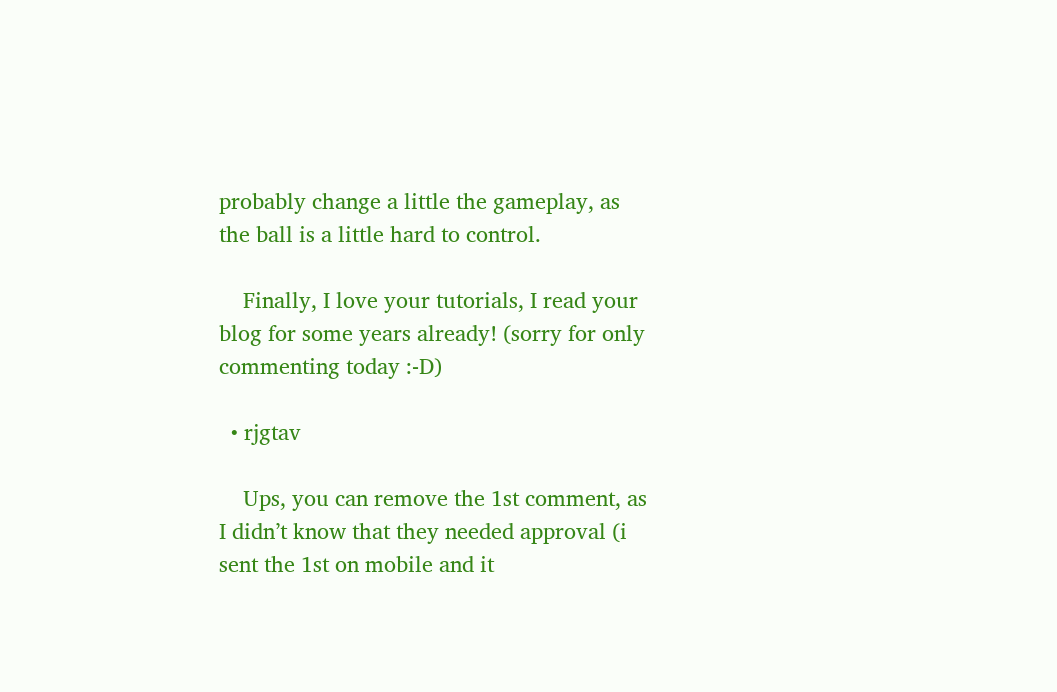probably change a little the gameplay, as the ball is a little hard to control.

    Finally, I love your tutorials, I read your blog for some years already! (sorry for only commenting today :-D)

  • rjgtav

    Ups, you can remove the 1st comment, as I didn’t know that they needed approval (i sent the 1st on mobile and it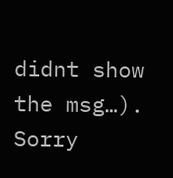didnt show the msg…). Sorry